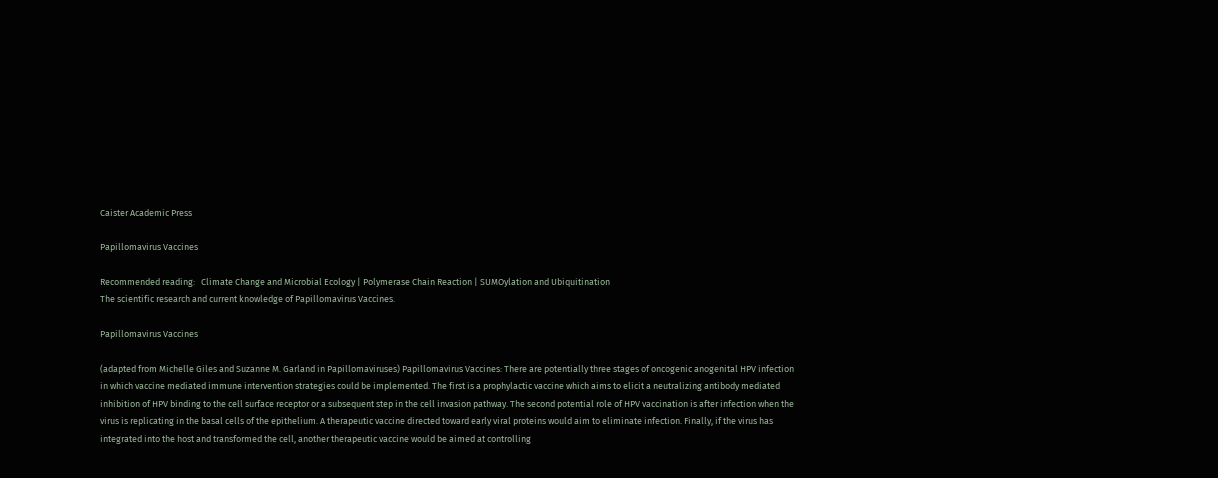Caister Academic Press

Papillomavirus Vaccines

Recommended reading:   Climate Change and Microbial Ecology | Polymerase Chain Reaction | SUMOylation and Ubiquitination
The scientific research and current knowledge of Papillomavirus Vaccines.

Papillomavirus Vaccines

(adapted from Michelle Giles and Suzanne M. Garland in Papillomaviruses) Papillomavirus Vaccines: There are potentially three stages of oncogenic anogenital HPV infection in which vaccine mediated immune intervention strategies could be implemented. The first is a prophylactic vaccine which aims to elicit a neutralizing antibody mediated inhibition of HPV binding to the cell surface receptor or a subsequent step in the cell invasion pathway. The second potential role of HPV vaccination is after infection when the virus is replicating in the basal cells of the epithelium. A therapeutic vaccine directed toward early viral proteins would aim to eliminate infection. Finally, if the virus has integrated into the host and transformed the cell, another therapeutic vaccine would be aimed at controlling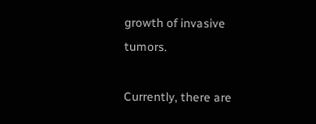growth of invasive tumors.

Currently, there are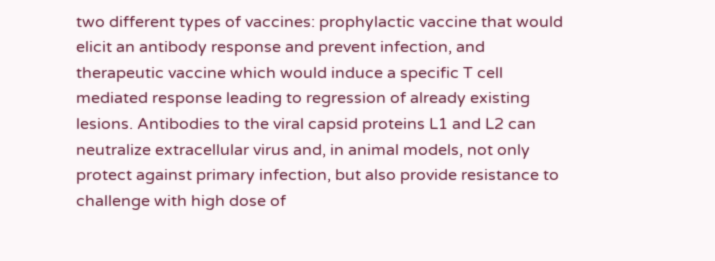two different types of vaccines: prophylactic vaccine that would elicit an antibody response and prevent infection, and therapeutic vaccine which would induce a specific T cell mediated response leading to regression of already existing lesions. Antibodies to the viral capsid proteins L1 and L2 can neutralize extracellular virus and, in animal models, not only protect against primary infection, but also provide resistance to challenge with high dose of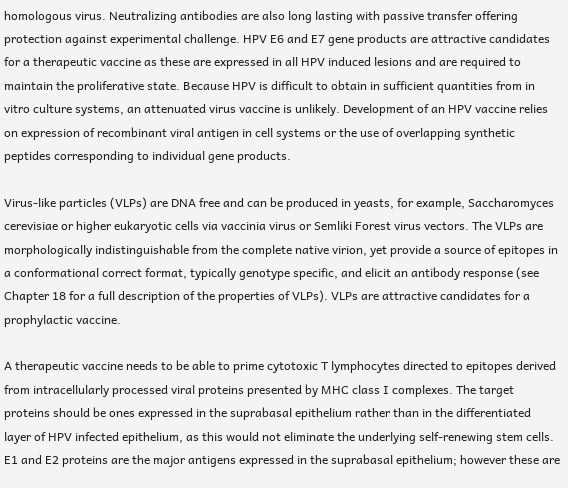homologous virus. Neutralizing antibodies are also long lasting with passive transfer offering protection against experimental challenge. HPV E6 and E7 gene products are attractive candidates for a therapeutic vaccine as these are expressed in all HPV induced lesions and are required to maintain the proliferative state. Because HPV is difficult to obtain in sufficient quantities from in vitro culture systems, an attenuated virus vaccine is unlikely. Development of an HPV vaccine relies on expression of recombinant viral antigen in cell systems or the use of overlapping synthetic peptides corresponding to individual gene products.

Virus-like particles (VLPs) are DNA free and can be produced in yeasts, for example, Saccharomyces cerevisiae or higher eukaryotic cells via vaccinia virus or Semliki Forest virus vectors. The VLPs are morphologically indistinguishable from the complete native virion, yet provide a source of epitopes in a conformational correct format, typically genotype specific, and elicit an antibody response (see Chapter 18 for a full description of the properties of VLPs). VLPs are attractive candidates for a prophylactic vaccine.

A therapeutic vaccine needs to be able to prime cytotoxic T lymphocytes directed to epitopes derived from intracellularly processed viral proteins presented by MHC class I complexes. The target proteins should be ones expressed in the suprabasal epithelium rather than in the differentiated layer of HPV infected epithelium, as this would not eliminate the underlying self-renewing stem cells. E1 and E2 proteins are the major antigens expressed in the suprabasal epithelium; however these are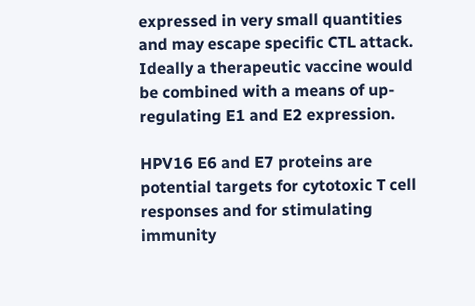expressed in very small quantities and may escape specific CTL attack. Ideally a therapeutic vaccine would be combined with a means of up-regulating E1 and E2 expression.

HPV16 E6 and E7 proteins are potential targets for cytotoxic T cell responses and for stimulating immunity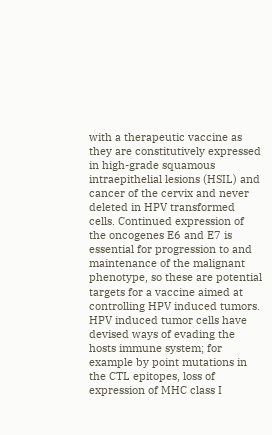with a therapeutic vaccine as they are constitutively expressed in high-grade squamous intraepithelial lesions (HSIL) and cancer of the cervix and never deleted in HPV transformed cells. Continued expression of the oncogenes E6 and E7 is essential for progression to and maintenance of the malignant phenotype, so these are potential targets for a vaccine aimed at controlling HPV induced tumors. HPV induced tumor cells have devised ways of evading the hosts immune system; for example by point mutations in the CTL epitopes, loss of expression of MHC class I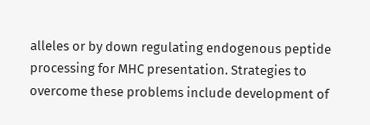alleles or by down regulating endogenous peptide processing for MHC presentation. Strategies to overcome these problems include development of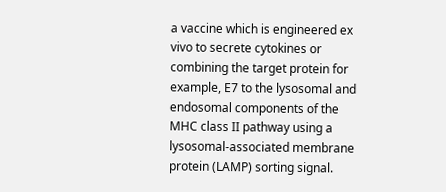a vaccine which is engineered ex vivo to secrete cytokines or combining the target protein for example, E7 to the lysosomal and endosomal components of the MHC class II pathway using a lysosomal-associated membrane protein (LAMP) sorting signal.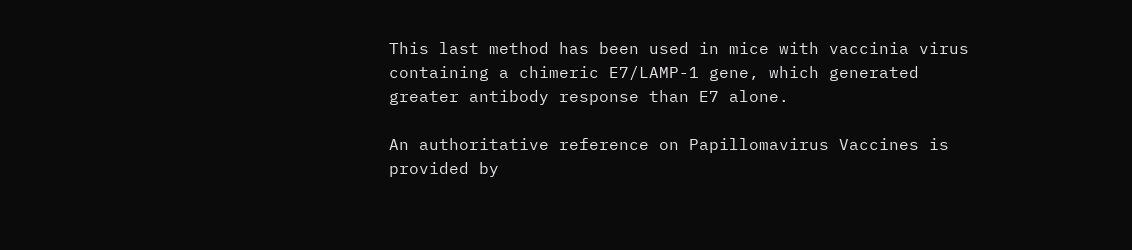This last method has been used in mice with vaccinia virus containing a chimeric E7/LAMP-1 gene, which generated greater antibody response than E7 alone.

An authoritative reference on Papillomavirus Vaccines is provided by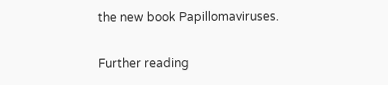the new book Papillomaviruses.

Further reading